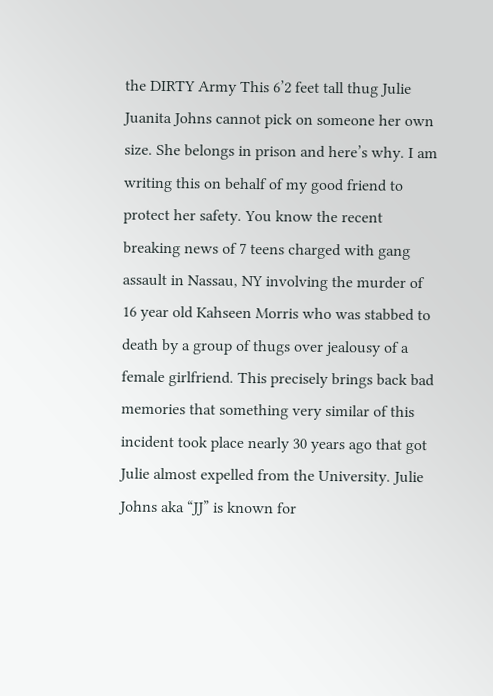the DIRTY Army This 6’2 feet tall thug Julie Juanita Johns cannot pick on someone her own size. She belongs in prison and here’s why. I am writing this on behalf of my good friend to protect her safety. You know the recent breaking news of 7 teens charged with gang assault in Nassau, NY involving the murder of 16 year old Kahseen Morris who was stabbed to death by a group of thugs over jealousy of a female girlfriend. This precisely brings back bad memories that something very similar of this incident took place nearly 30 years ago that got Julie almost expelled from the University. Julie Johns aka “JJ” is known for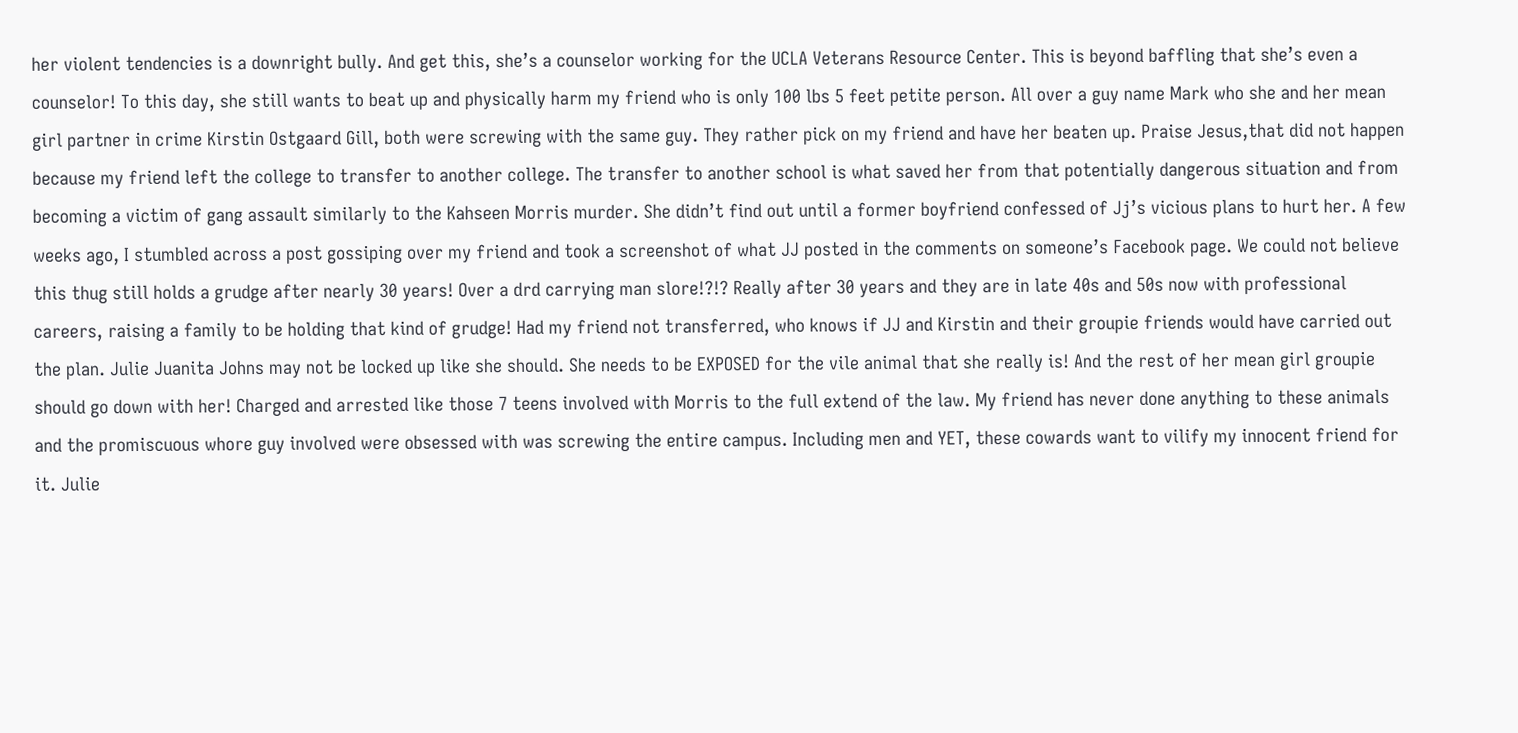her violent tendencies is a downright bully. And get this, she’s a counselor working for the UCLA Veterans Resource Center. This is beyond baffling that she’s even a counselor! To this day, she still wants to beat up and physically harm my friend who is only 100 lbs 5 feet petite person. All over a guy name Mark who she and her mean girl partner in crime Kirstin Ostgaard Gill, both were screwing with the same guy. They rather pick on my friend and have her beaten up. Praise Jesus,that did not happen because my friend left the college to transfer to another college. The transfer to another school is what saved her from that potentially dangerous situation and from becoming a victim of gang assault similarly to the Kahseen Morris murder. She didn’t find out until a former boyfriend confessed of Jj’s vicious plans to hurt her. A few weeks ago, I stumbled across a post gossiping over my friend and took a screenshot of what JJ posted in the comments on someone’s Facebook page. We could not believe this thug still holds a grudge after nearly 30 years! Over a drd carrying man slore!?!? Really after 30 years and they are in late 40s and 50s now with professional careers, raising a family to be holding that kind of grudge! Had my friend not transferred, who knows if JJ and Kirstin and their groupie friends would have carried out the plan. Julie Juanita Johns may not be locked up like she should. She needs to be EXPOSED for the vile animal that she really is! And the rest of her mean girl groupie should go down with her! Charged and arrested like those 7 teens involved with Morris to the full extend of the law. My friend has never done anything to these animals and the promiscuous whore guy involved were obsessed with was screwing the entire campus. Including men and YET, these cowards want to vilify my innocent friend for it. Julie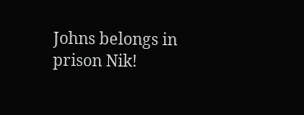Johns belongs in prison Nik!